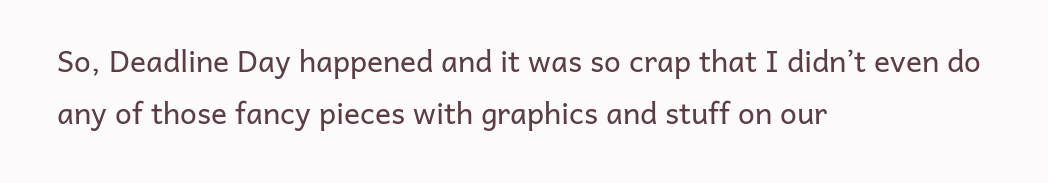So, Deadline Day happened and it was so crap that I didn’t even do any of those fancy pieces with graphics and stuff on our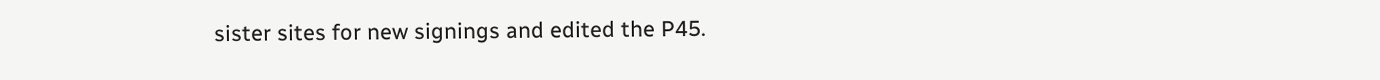sister sites for new signings and edited the P45.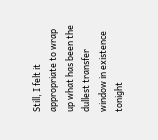Still, I felt it appropriate to wrap up what has been the dullest transfer window in existence tonight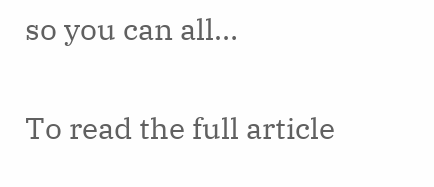so you can all…


To read the full article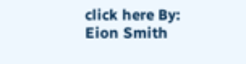click here By: Eion Smith